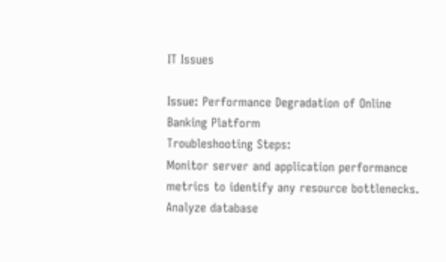IT Issues

Issue: Performance Degradation of Online Banking Platform
Troubleshooting Steps:
Monitor server and application performance metrics to identify any resource bottlenecks.
Analyze database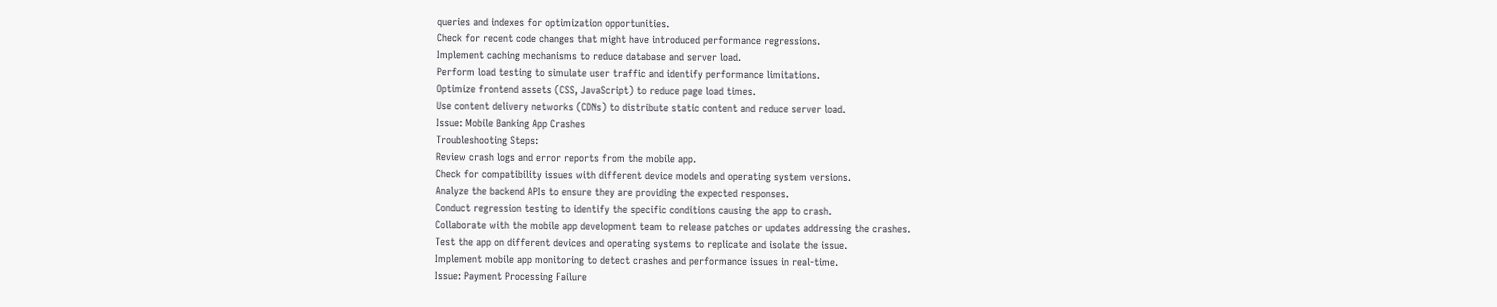queries and indexes for optimization opportunities.
Check for recent code changes that might have introduced performance regressions.
Implement caching mechanisms to reduce database and server load.
Perform load testing to simulate user traffic and identify performance limitations.
Optimize frontend assets (CSS, JavaScript) to reduce page load times.
Use content delivery networks (CDNs) to distribute static content and reduce server load.
Issue: Mobile Banking App Crashes
Troubleshooting Steps:
Review crash logs and error reports from the mobile app.
Check for compatibility issues with different device models and operating system versions.
Analyze the backend APIs to ensure they are providing the expected responses.
Conduct regression testing to identify the specific conditions causing the app to crash.
Collaborate with the mobile app development team to release patches or updates addressing the crashes.
Test the app on different devices and operating systems to replicate and isolate the issue.
Implement mobile app monitoring to detect crashes and performance issues in real-time.
Issue: Payment Processing Failure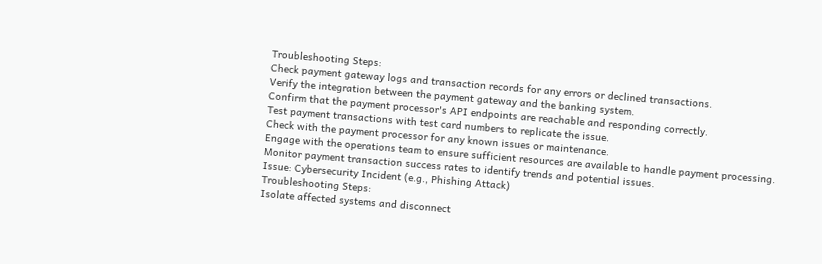Troubleshooting Steps:
Check payment gateway logs and transaction records for any errors or declined transactions.
Verify the integration between the payment gateway and the banking system.
Confirm that the payment processor's API endpoints are reachable and responding correctly.
Test payment transactions with test card numbers to replicate the issue.
Check with the payment processor for any known issues or maintenance.
Engage with the operations team to ensure sufficient resources are available to handle payment processing.
Monitor payment transaction success rates to identify trends and potential issues.
Issue: Cybersecurity Incident (e.g., Phishing Attack)
Troubleshooting Steps:
Isolate affected systems and disconnect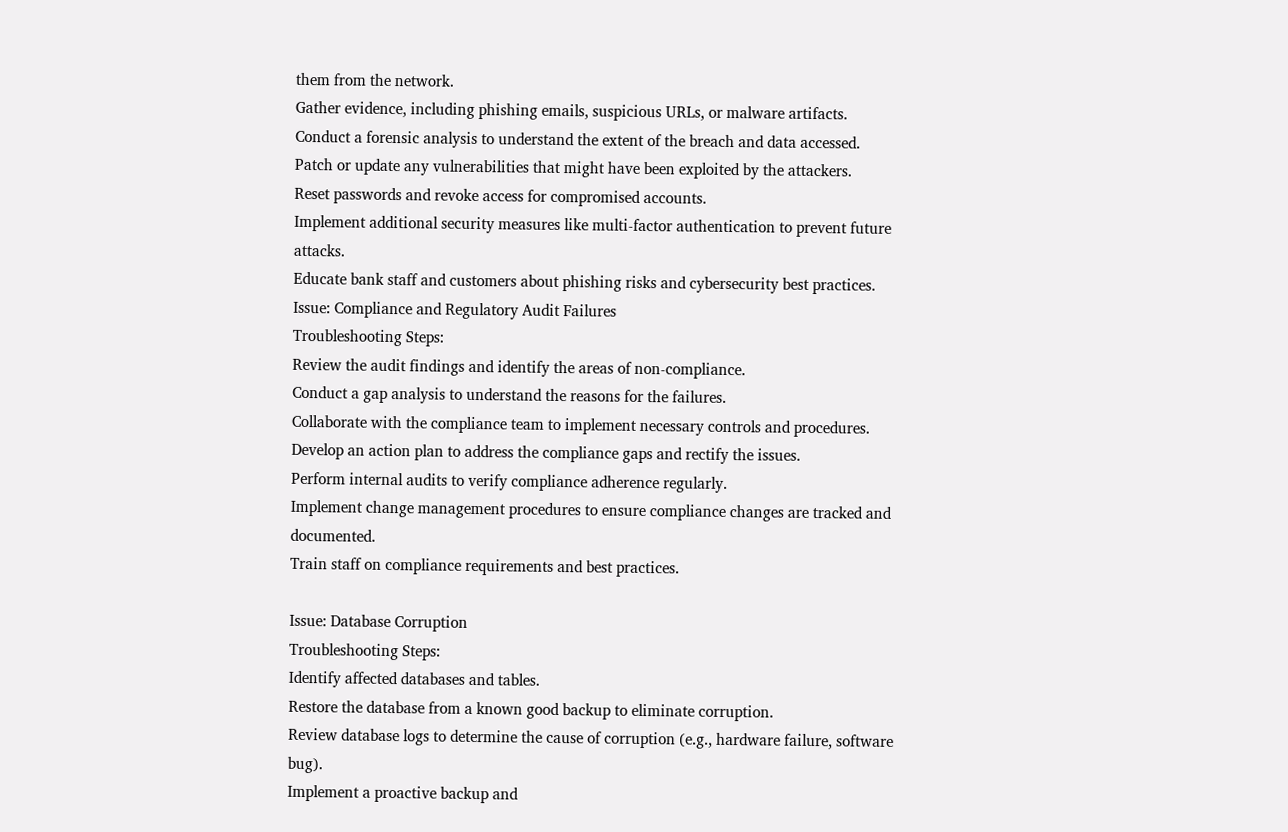them from the network.
Gather evidence, including phishing emails, suspicious URLs, or malware artifacts.
Conduct a forensic analysis to understand the extent of the breach and data accessed.
Patch or update any vulnerabilities that might have been exploited by the attackers.
Reset passwords and revoke access for compromised accounts.
Implement additional security measures like multi-factor authentication to prevent future attacks.
Educate bank staff and customers about phishing risks and cybersecurity best practices.
Issue: Compliance and Regulatory Audit Failures
Troubleshooting Steps:
Review the audit findings and identify the areas of non-compliance.
Conduct a gap analysis to understand the reasons for the failures.
Collaborate with the compliance team to implement necessary controls and procedures.
Develop an action plan to address the compliance gaps and rectify the issues.
Perform internal audits to verify compliance adherence regularly.
Implement change management procedures to ensure compliance changes are tracked and documented.
Train staff on compliance requirements and best practices.

Issue: Database Corruption
Troubleshooting Steps:
Identify affected databases and tables.
Restore the database from a known good backup to eliminate corruption.
Review database logs to determine the cause of corruption (e.g., hardware failure, software bug).
Implement a proactive backup and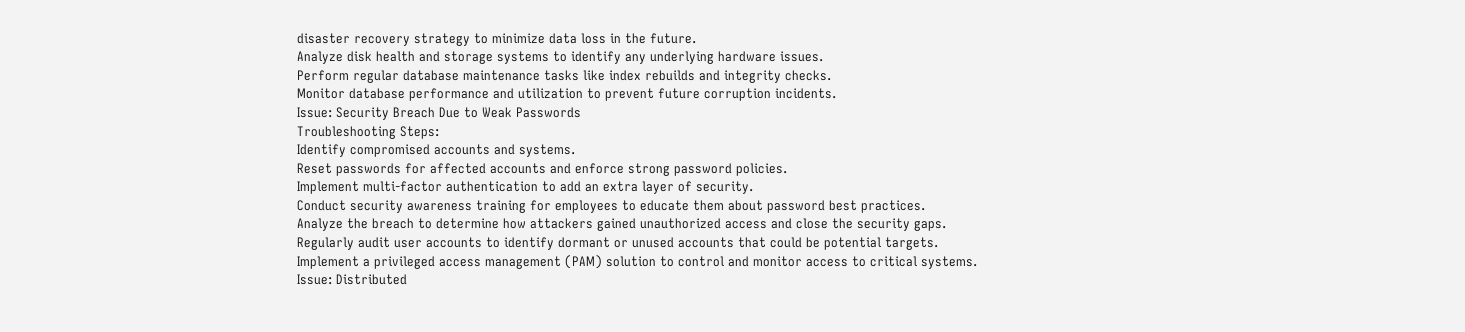disaster recovery strategy to minimize data loss in the future.
Analyze disk health and storage systems to identify any underlying hardware issues.
Perform regular database maintenance tasks like index rebuilds and integrity checks.
Monitor database performance and utilization to prevent future corruption incidents.
Issue: Security Breach Due to Weak Passwords
Troubleshooting Steps:
Identify compromised accounts and systems.
Reset passwords for affected accounts and enforce strong password policies.
Implement multi-factor authentication to add an extra layer of security.
Conduct security awareness training for employees to educate them about password best practices.
Analyze the breach to determine how attackers gained unauthorized access and close the security gaps.
Regularly audit user accounts to identify dormant or unused accounts that could be potential targets.
Implement a privileged access management (PAM) solution to control and monitor access to critical systems.
Issue: Distributed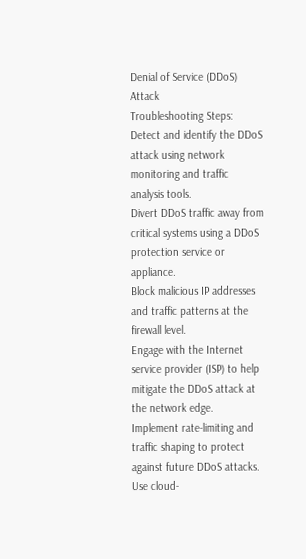Denial of Service (DDoS) Attack
Troubleshooting Steps:
Detect and identify the DDoS attack using network monitoring and traffic analysis tools.
Divert DDoS traffic away from critical systems using a DDoS protection service or appliance.
Block malicious IP addresses and traffic patterns at the firewall level.
Engage with the Internet service provider (ISP) to help mitigate the DDoS attack at the network edge.
Implement rate-limiting and traffic shaping to protect against future DDoS attacks.
Use cloud-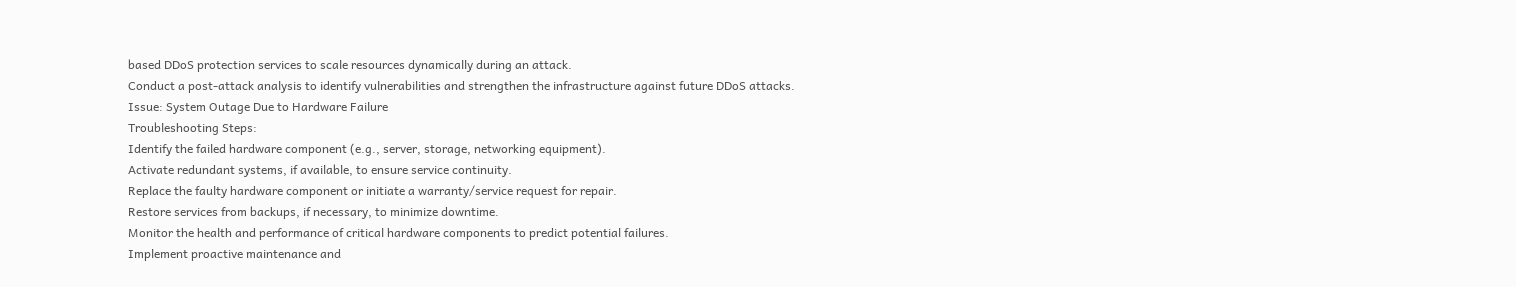based DDoS protection services to scale resources dynamically during an attack.
Conduct a post-attack analysis to identify vulnerabilities and strengthen the infrastructure against future DDoS attacks.
Issue: System Outage Due to Hardware Failure
Troubleshooting Steps:
Identify the failed hardware component (e.g., server, storage, networking equipment).
Activate redundant systems, if available, to ensure service continuity.
Replace the faulty hardware component or initiate a warranty/service request for repair.
Restore services from backups, if necessary, to minimize downtime.
Monitor the health and performance of critical hardware components to predict potential failures.
Implement proactive maintenance and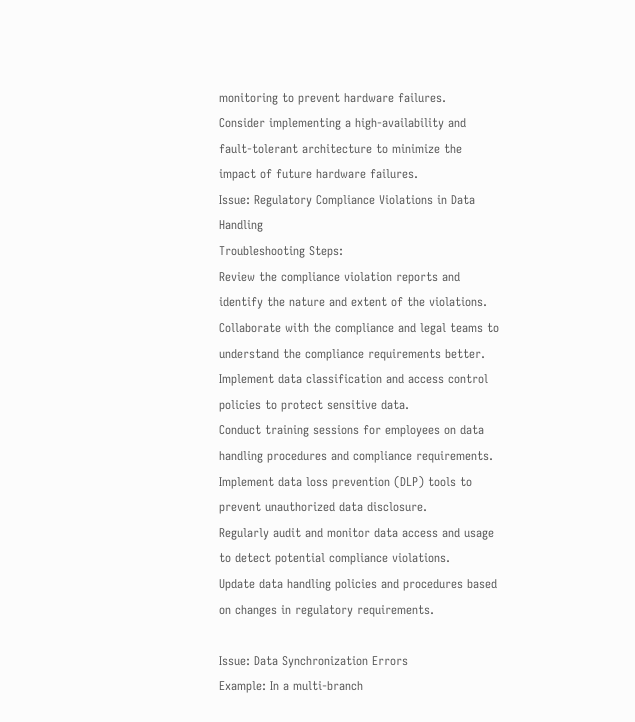monitoring to prevent hardware failures.
Consider implementing a high-availability and fault-tolerant architecture to minimize the impact of future hardware failures.
Issue: Regulatory Compliance Violations in Data Handling
Troubleshooting Steps:
Review the compliance violation reports and identify the nature and extent of the violations.
Collaborate with the compliance and legal teams to understand the compliance requirements better.
Implement data classification and access control policies to protect sensitive data.
Conduct training sessions for employees on data handling procedures and compliance requirements.
Implement data loss prevention (DLP) tools to prevent unauthorized data disclosure.
Regularly audit and monitor data access and usage to detect potential compliance violations.
Update data handling policies and procedures based on changes in regulatory requirements.

Issue: Data Synchronization Errors
Example: In a multi-branch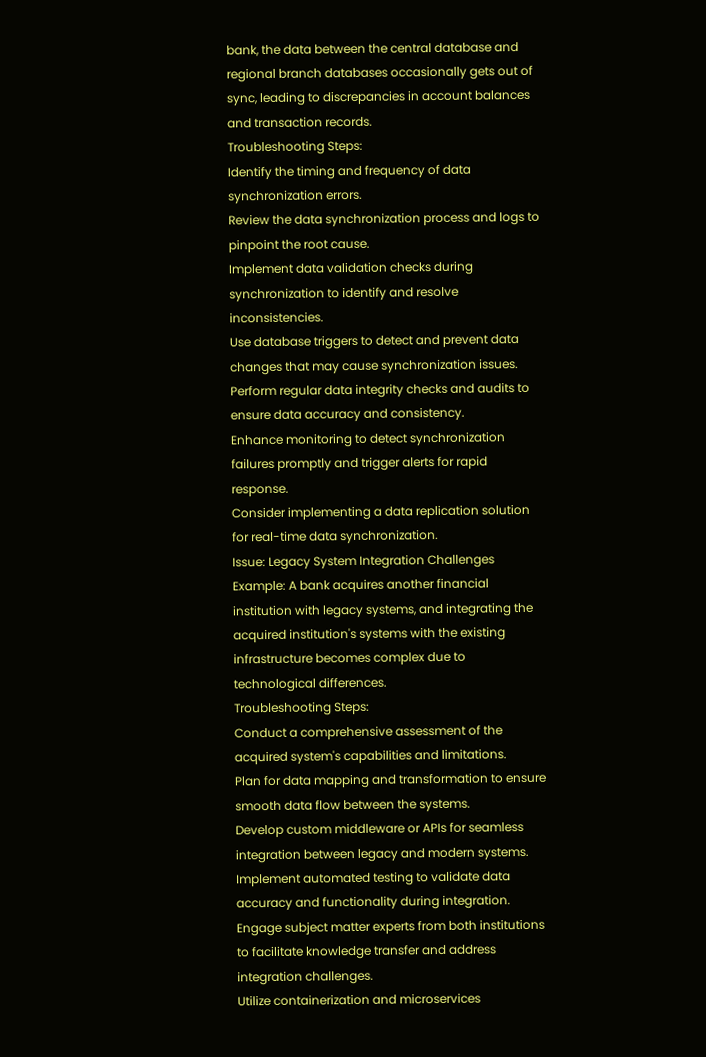bank, the data between the central database and regional branch databases occasionally gets out of sync, leading to discrepancies in account balances and transaction records.
Troubleshooting Steps:
Identify the timing and frequency of data synchronization errors.
Review the data synchronization process and logs to pinpoint the root cause.
Implement data validation checks during synchronization to identify and resolve inconsistencies.
Use database triggers to detect and prevent data changes that may cause synchronization issues.
Perform regular data integrity checks and audits to ensure data accuracy and consistency.
Enhance monitoring to detect synchronization failures promptly and trigger alerts for rapid response.
Consider implementing a data replication solution for real-time data synchronization.
Issue: Legacy System Integration Challenges
Example: A bank acquires another financial institution with legacy systems, and integrating the acquired institution's systems with the existing infrastructure becomes complex due to technological differences.
Troubleshooting Steps:
Conduct a comprehensive assessment of the acquired system's capabilities and limitations.
Plan for data mapping and transformation to ensure smooth data flow between the systems.
Develop custom middleware or APIs for seamless integration between legacy and modern systems.
Implement automated testing to validate data accuracy and functionality during integration.
Engage subject matter experts from both institutions to facilitate knowledge transfer and address integration challenges.
Utilize containerization and microservices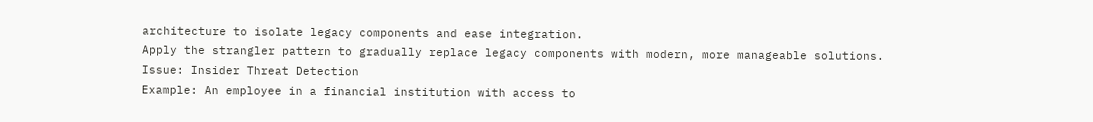architecture to isolate legacy components and ease integration.
Apply the strangler pattern to gradually replace legacy components with modern, more manageable solutions.
Issue: Insider Threat Detection
Example: An employee in a financial institution with access to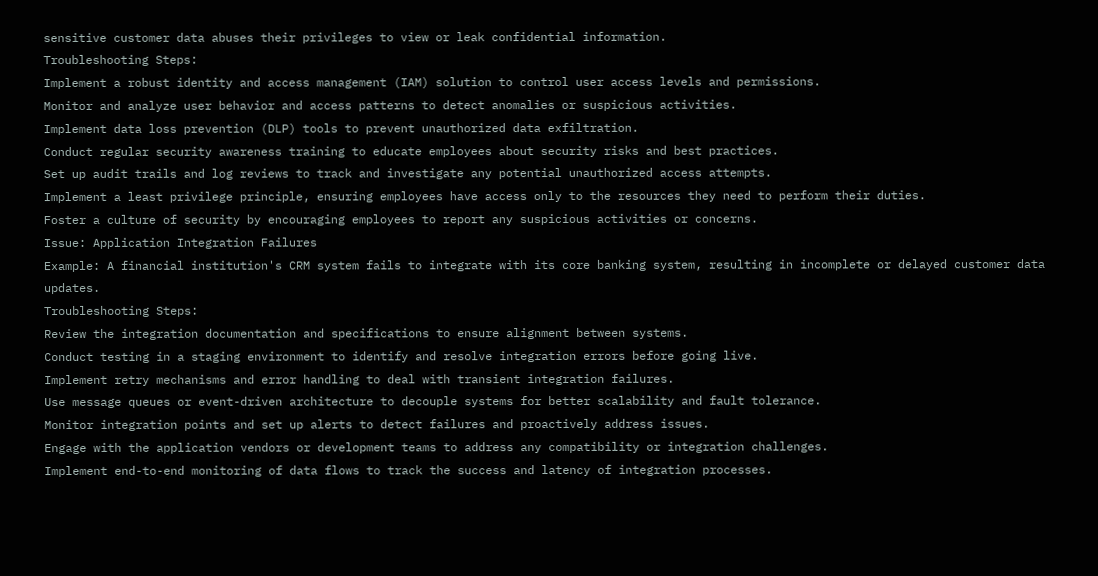sensitive customer data abuses their privileges to view or leak confidential information.
Troubleshooting Steps:
Implement a robust identity and access management (IAM) solution to control user access levels and permissions.
Monitor and analyze user behavior and access patterns to detect anomalies or suspicious activities.
Implement data loss prevention (DLP) tools to prevent unauthorized data exfiltration.
Conduct regular security awareness training to educate employees about security risks and best practices.
Set up audit trails and log reviews to track and investigate any potential unauthorized access attempts.
Implement a least privilege principle, ensuring employees have access only to the resources they need to perform their duties.
Foster a culture of security by encouraging employees to report any suspicious activities or concerns.
Issue: Application Integration Failures
Example: A financial institution's CRM system fails to integrate with its core banking system, resulting in incomplete or delayed customer data updates.
Troubleshooting Steps:
Review the integration documentation and specifications to ensure alignment between systems.
Conduct testing in a staging environment to identify and resolve integration errors before going live.
Implement retry mechanisms and error handling to deal with transient integration failures.
Use message queues or event-driven architecture to decouple systems for better scalability and fault tolerance.
Monitor integration points and set up alerts to detect failures and proactively address issues.
Engage with the application vendors or development teams to address any compatibility or integration challenges.
Implement end-to-end monitoring of data flows to track the success and latency of integration processes.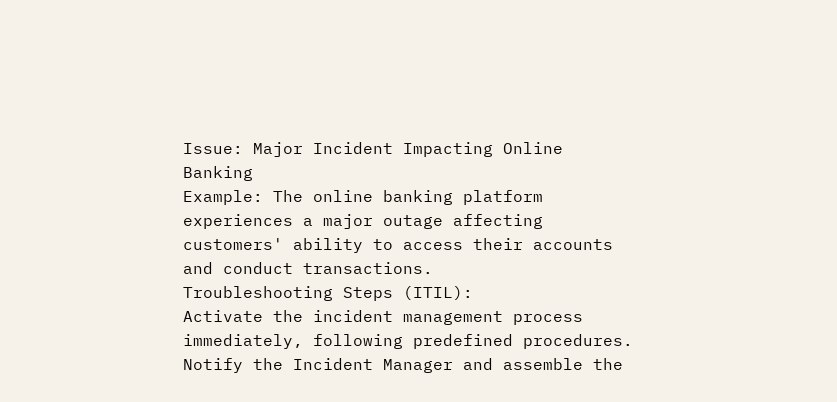Issue: Major Incident Impacting Online Banking
Example: The online banking platform experiences a major outage affecting customers' ability to access their accounts and conduct transactions.
Troubleshooting Steps (ITIL):
Activate the incident management process immediately, following predefined procedures.
Notify the Incident Manager and assemble the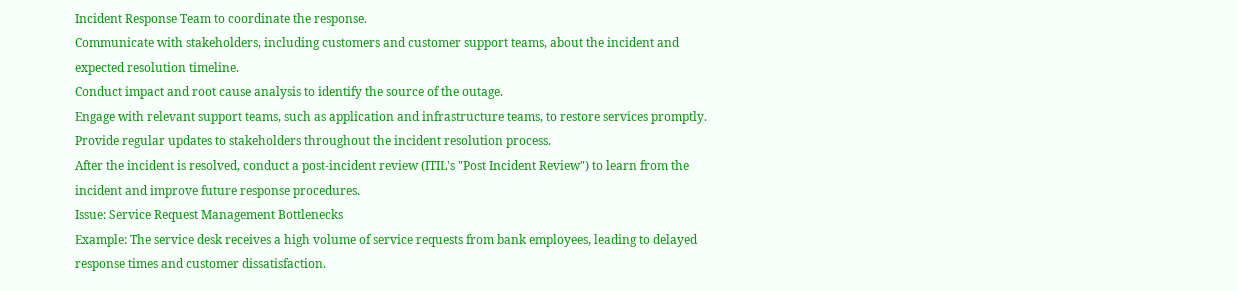Incident Response Team to coordinate the response.
Communicate with stakeholders, including customers and customer support teams, about the incident and expected resolution timeline.
Conduct impact and root cause analysis to identify the source of the outage.
Engage with relevant support teams, such as application and infrastructure teams, to restore services promptly.
Provide regular updates to stakeholders throughout the incident resolution process.
After the incident is resolved, conduct a post-incident review (ITIL's "Post Incident Review") to learn from the incident and improve future response procedures.
Issue: Service Request Management Bottlenecks
Example: The service desk receives a high volume of service requests from bank employees, leading to delayed response times and customer dissatisfaction.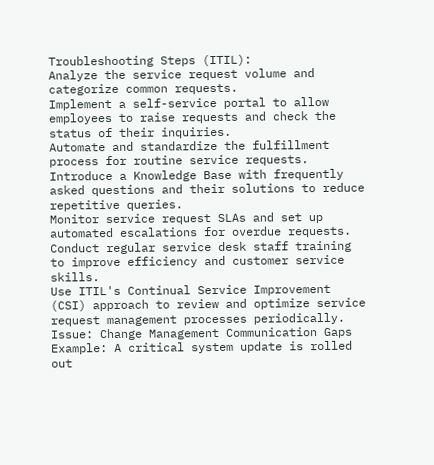Troubleshooting Steps (ITIL):
Analyze the service request volume and categorize common requests.
Implement a self-service portal to allow employees to raise requests and check the status of their inquiries.
Automate and standardize the fulfillment process for routine service requests.
Introduce a Knowledge Base with frequently asked questions and their solutions to reduce repetitive queries.
Monitor service request SLAs and set up automated escalations for overdue requests.
Conduct regular service desk staff training to improve efficiency and customer service skills.
Use ITIL's Continual Service Improvement (CSI) approach to review and optimize service request management processes periodically.
Issue: Change Management Communication Gaps
Example: A critical system update is rolled out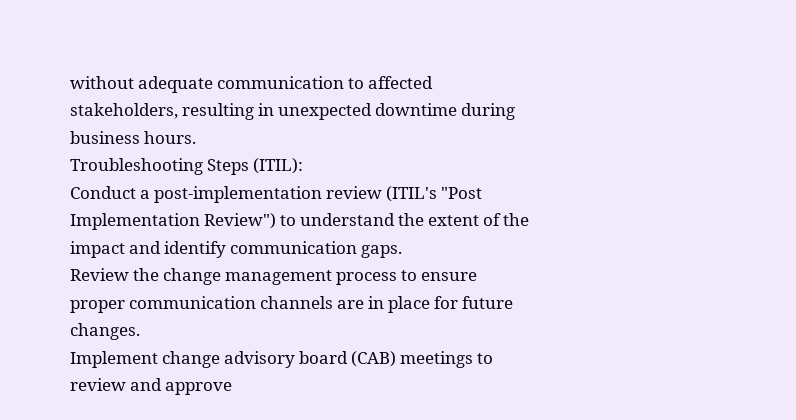without adequate communication to affected stakeholders, resulting in unexpected downtime during business hours.
Troubleshooting Steps (ITIL):
Conduct a post-implementation review (ITIL's "Post Implementation Review") to understand the extent of the impact and identify communication gaps.
Review the change management process to ensure proper communication channels are in place for future changes.
Implement change advisory board (CAB) meetings to review and approve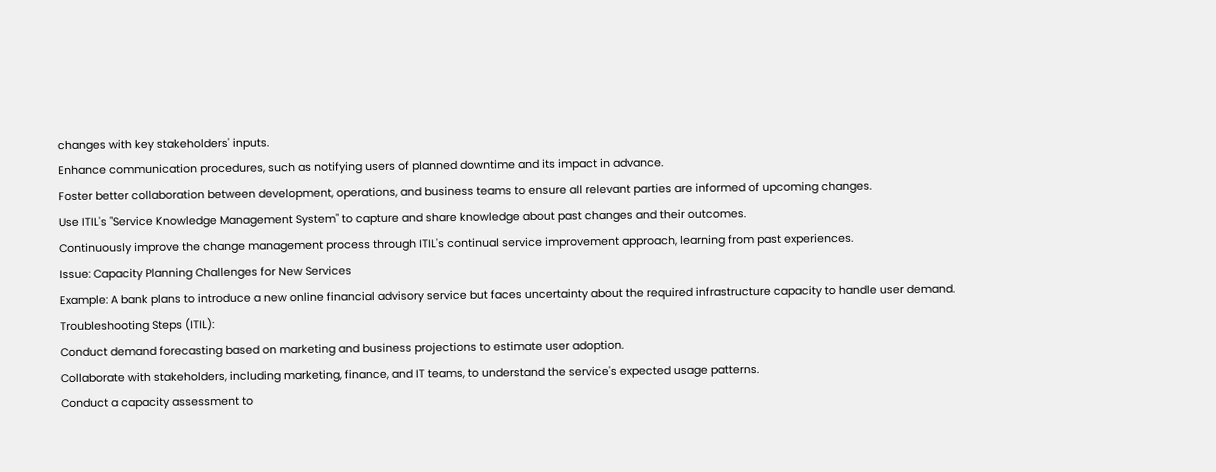changes with key stakeholders' inputs.
Enhance communication procedures, such as notifying users of planned downtime and its impact in advance.
Foster better collaboration between development, operations, and business teams to ensure all relevant parties are informed of upcoming changes.
Use ITIL's "Service Knowledge Management System" to capture and share knowledge about past changes and their outcomes.
Continuously improve the change management process through ITIL's continual service improvement approach, learning from past experiences.
Issue: Capacity Planning Challenges for New Services
Example: A bank plans to introduce a new online financial advisory service but faces uncertainty about the required infrastructure capacity to handle user demand.
Troubleshooting Steps (ITIL):
Conduct demand forecasting based on marketing and business projections to estimate user adoption.
Collaborate with stakeholders, including marketing, finance, and IT teams, to understand the service's expected usage patterns.
Conduct a capacity assessment to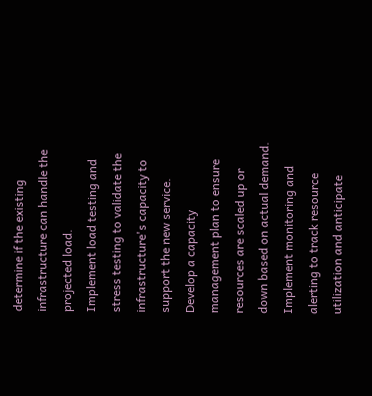determine if the existing infrastructure can handle the projected load.
Implement load testing and stress testing to validate the infrastructure's capacity to support the new service.
Develop a capacity management plan to ensure resources are scaled up or down based on actual demand.
Implement monitoring and alerting to track resource utilization and anticipate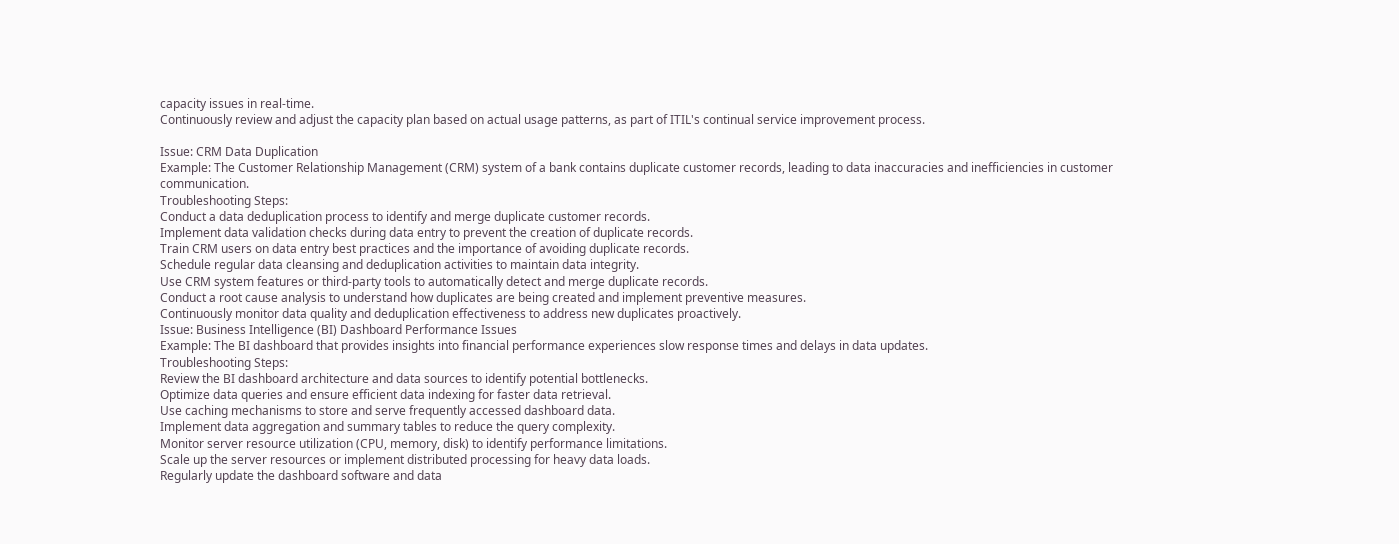capacity issues in real-time.
Continuously review and adjust the capacity plan based on actual usage patterns, as part of ITIL's continual service improvement process.

Issue: CRM Data Duplication
Example: The Customer Relationship Management (CRM) system of a bank contains duplicate customer records, leading to data inaccuracies and inefficiencies in customer communication.
Troubleshooting Steps:
Conduct a data deduplication process to identify and merge duplicate customer records.
Implement data validation checks during data entry to prevent the creation of duplicate records.
Train CRM users on data entry best practices and the importance of avoiding duplicate records.
Schedule regular data cleansing and deduplication activities to maintain data integrity.
Use CRM system features or third-party tools to automatically detect and merge duplicate records.
Conduct a root cause analysis to understand how duplicates are being created and implement preventive measures.
Continuously monitor data quality and deduplication effectiveness to address new duplicates proactively.
Issue: Business Intelligence (BI) Dashboard Performance Issues
Example: The BI dashboard that provides insights into financial performance experiences slow response times and delays in data updates.
Troubleshooting Steps:
Review the BI dashboard architecture and data sources to identify potential bottlenecks.
Optimize data queries and ensure efficient data indexing for faster data retrieval.
Use caching mechanisms to store and serve frequently accessed dashboard data.
Implement data aggregation and summary tables to reduce the query complexity.
Monitor server resource utilization (CPU, memory, disk) to identify performance limitations.
Scale up the server resources or implement distributed processing for heavy data loads.
Regularly update the dashboard software and data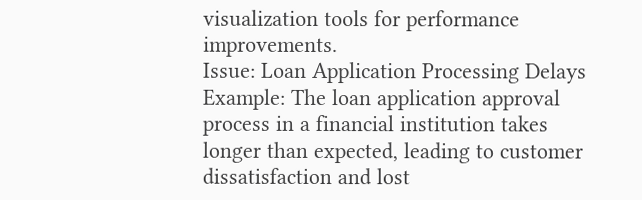visualization tools for performance improvements.
Issue: Loan Application Processing Delays
Example: The loan application approval process in a financial institution takes longer than expected, leading to customer dissatisfaction and lost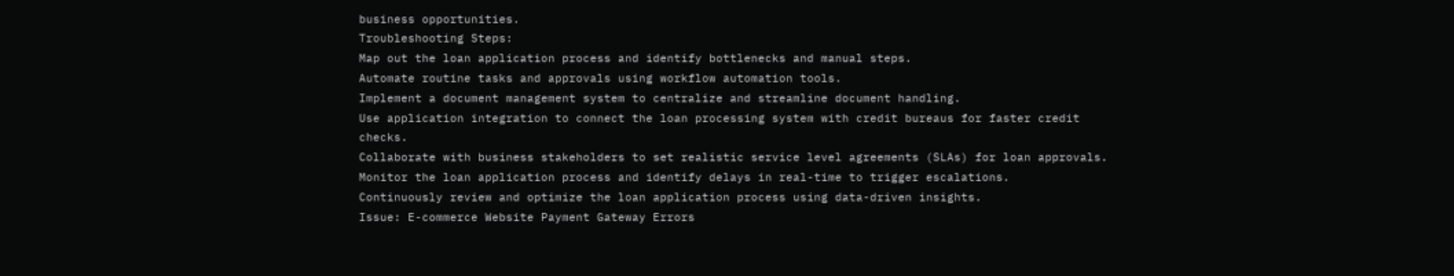business opportunities.
Troubleshooting Steps:
Map out the loan application process and identify bottlenecks and manual steps.
Automate routine tasks and approvals using workflow automation tools.
Implement a document management system to centralize and streamline document handling.
Use application integration to connect the loan processing system with credit bureaus for faster credit checks.
Collaborate with business stakeholders to set realistic service level agreements (SLAs) for loan approvals.
Monitor the loan application process and identify delays in real-time to trigger escalations.
Continuously review and optimize the loan application process using data-driven insights.
Issue: E-commerce Website Payment Gateway Errors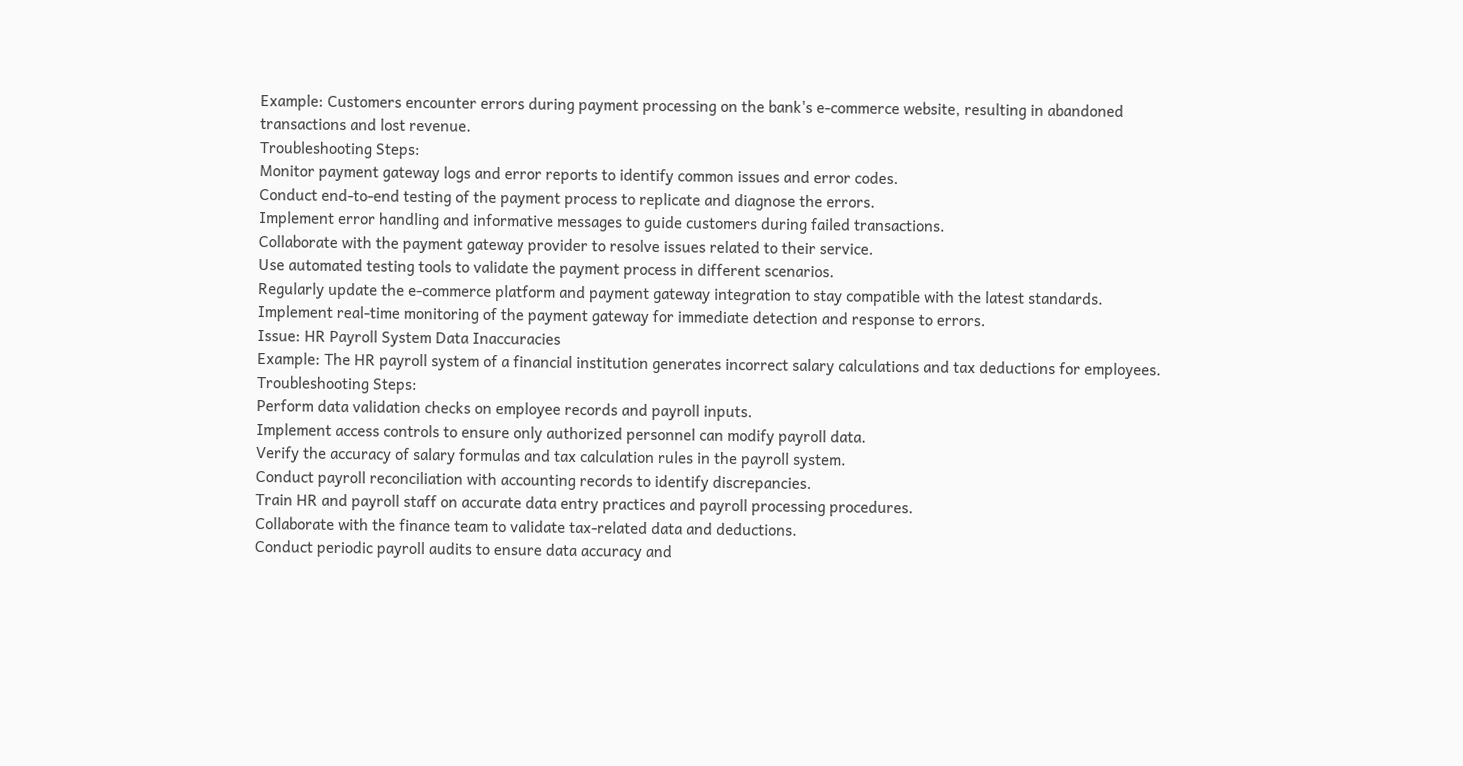Example: Customers encounter errors during payment processing on the bank's e-commerce website, resulting in abandoned transactions and lost revenue.
Troubleshooting Steps:
Monitor payment gateway logs and error reports to identify common issues and error codes.
Conduct end-to-end testing of the payment process to replicate and diagnose the errors.
Implement error handling and informative messages to guide customers during failed transactions.
Collaborate with the payment gateway provider to resolve issues related to their service.
Use automated testing tools to validate the payment process in different scenarios.
Regularly update the e-commerce platform and payment gateway integration to stay compatible with the latest standards.
Implement real-time monitoring of the payment gateway for immediate detection and response to errors.
Issue: HR Payroll System Data Inaccuracies
Example: The HR payroll system of a financial institution generates incorrect salary calculations and tax deductions for employees.
Troubleshooting Steps:
Perform data validation checks on employee records and payroll inputs.
Implement access controls to ensure only authorized personnel can modify payroll data.
Verify the accuracy of salary formulas and tax calculation rules in the payroll system.
Conduct payroll reconciliation with accounting records to identify discrepancies.
Train HR and payroll staff on accurate data entry practices and payroll processing procedures.
Collaborate with the finance team to validate tax-related data and deductions.
Conduct periodic payroll audits to ensure data accuracy and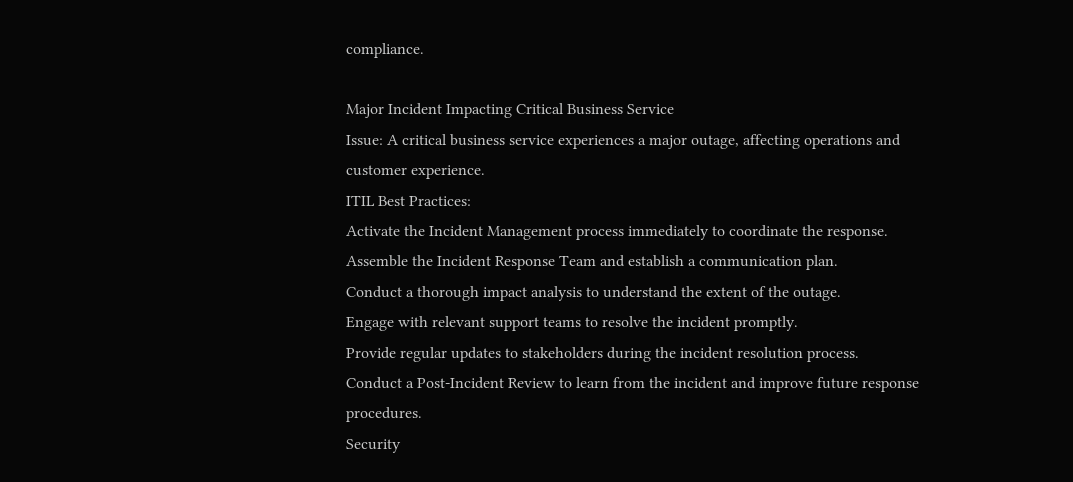compliance.

Major Incident Impacting Critical Business Service
Issue: A critical business service experiences a major outage, affecting operations and customer experience.
ITIL Best Practices:
Activate the Incident Management process immediately to coordinate the response.
Assemble the Incident Response Team and establish a communication plan.
Conduct a thorough impact analysis to understand the extent of the outage.
Engage with relevant support teams to resolve the incident promptly.
Provide regular updates to stakeholders during the incident resolution process.
Conduct a Post-Incident Review to learn from the incident and improve future response procedures.
Security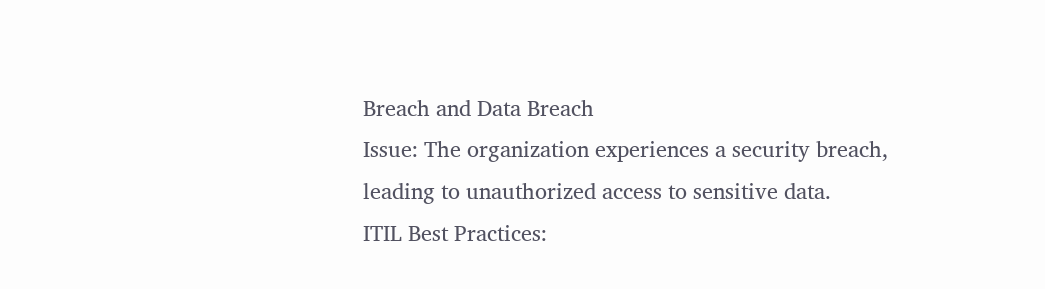Breach and Data Breach
Issue: The organization experiences a security breach, leading to unauthorized access to sensitive data.
ITIL Best Practices: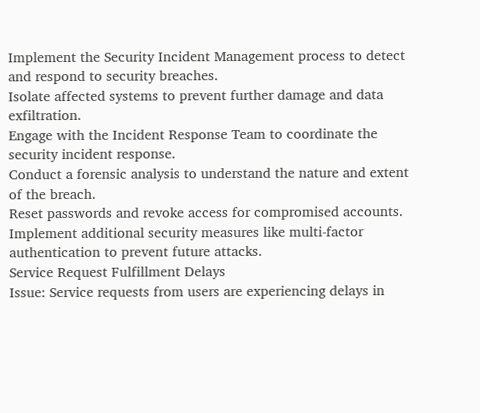Implement the Security Incident Management process to detect and respond to security breaches.
Isolate affected systems to prevent further damage and data exfiltration.
Engage with the Incident Response Team to coordinate the security incident response.
Conduct a forensic analysis to understand the nature and extent of the breach.
Reset passwords and revoke access for compromised accounts.
Implement additional security measures like multi-factor authentication to prevent future attacks.
Service Request Fulfillment Delays
Issue: Service requests from users are experiencing delays in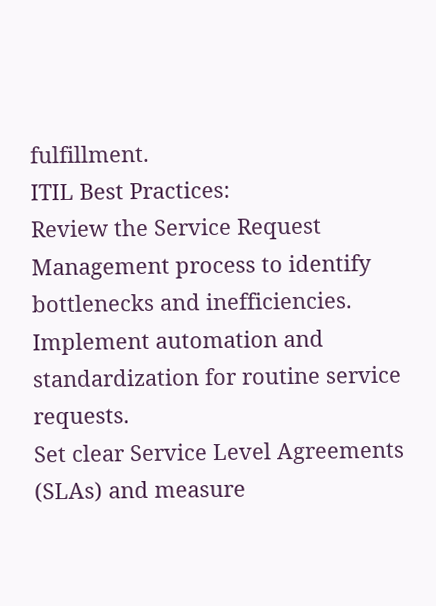fulfillment.
ITIL Best Practices:
Review the Service Request Management process to identify bottlenecks and inefficiencies.
Implement automation and standardization for routine service requests.
Set clear Service Level Agreements (SLAs) and measure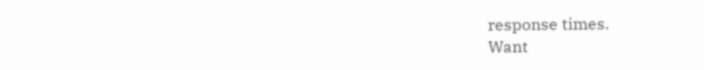response times.
Want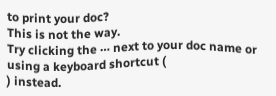to print your doc?
This is not the way.
Try clicking the ⋯ next to your doc name or using a keyboard shortcut (
) instead.